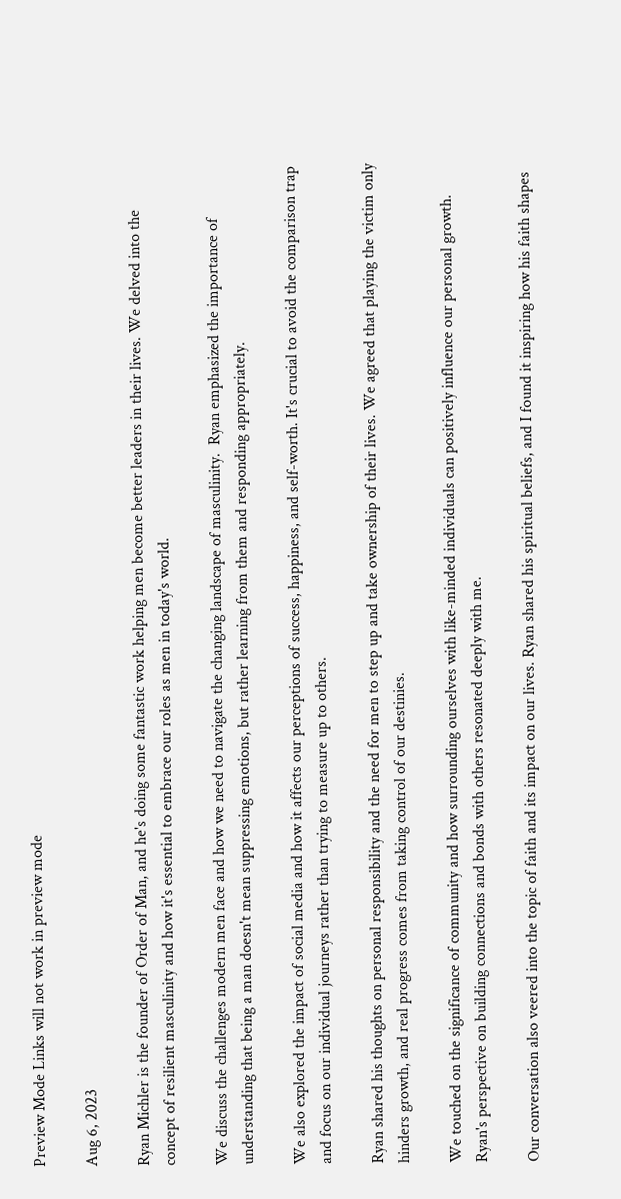Preview Mode Links will not work in preview mode

Aug 6, 2023

Ryan Michler is the founder of Order of Man, and he's doing some fantastic work helping men become better leaders in their lives. We delved into the concept of resilient masculinity and how it's essential to embrace our roles as men in today's world.

We discuss the challenges modern men face and how we need to navigate the changing landscape of masculinity.  Ryan emphasized the importance of understanding that being a man doesn't mean suppressing emotions, but rather learning from them and responding appropriately.

We also explored the impact of social media and how it affects our perceptions of success, happiness, and self-worth. It's crucial to avoid the comparison trap and focus on our individual journeys rather than trying to measure up to others.

Ryan shared his thoughts on personal responsibility and the need for men to step up and take ownership of their lives. We agreed that playing the victim only hinders growth, and real progress comes from taking control of our destinies.

We touched on the significance of community and how surrounding ourselves with like-minded individuals can positively influence our personal growth. Ryan's perspective on building connections and bonds with others resonated deeply with me.

Our conversation also veered into the topic of faith and its impact on our lives. Ryan shared his spiritual beliefs, and I found it inspiring how his faith shapes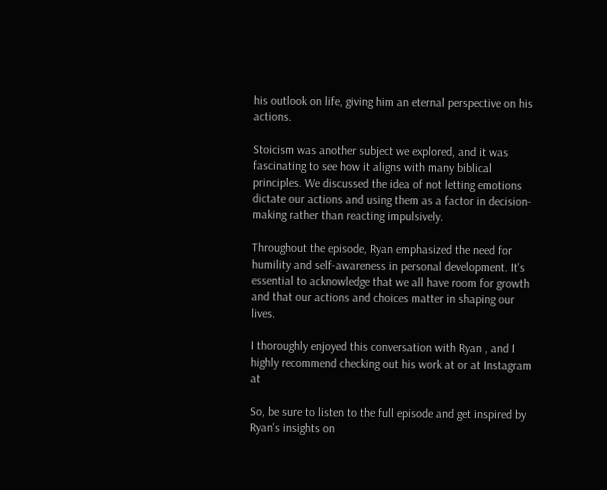his outlook on life, giving him an eternal perspective on his actions.

Stoicism was another subject we explored, and it was fascinating to see how it aligns with many biblical principles. We discussed the idea of not letting emotions dictate our actions and using them as a factor in decision-making rather than reacting impulsively.

Throughout the episode, Ryan emphasized the need for humility and self-awareness in personal development. It's essential to acknowledge that we all have room for growth and that our actions and choices matter in shaping our lives.

I thoroughly enjoyed this conversation with Ryan , and I highly recommend checking out his work at or at Instagram at

So, be sure to listen to the full episode and get inspired by Ryan's insights on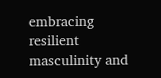embracing resilient masculinity and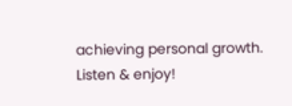achieving personal growth.  Listen & enjoy!